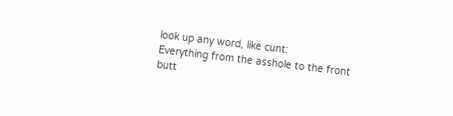look up any word, like cunt:
Everything from the asshole to the front butt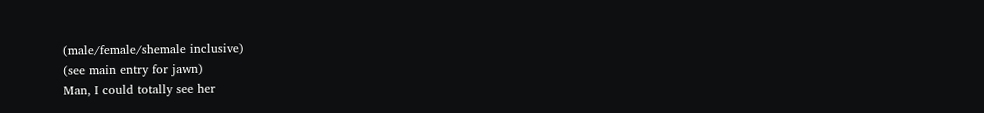(male/female/shemale inclusive)
(see main entry for jawn)
Man, I could totally see her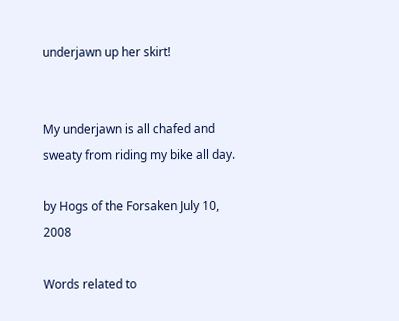underjawn up her skirt!


My underjawn is all chafed and sweaty from riding my bike all day.

by Hogs of the Forsaken July 10, 2008

Words related to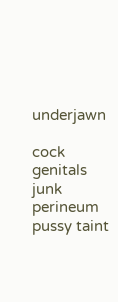underjawn

cock genitals junk perineum pussy taint